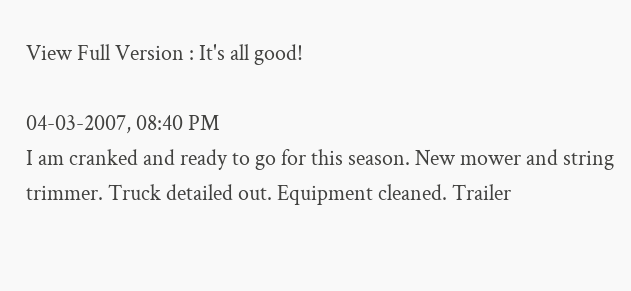View Full Version : It's all good!

04-03-2007, 08:40 PM
I am cranked and ready to go for this season. New mower and string trimmer. Truck detailed out. Equipment cleaned. Trailer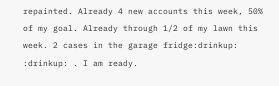repainted. Already 4 new accounts this week, 50% of my goal. Already through 1/2 of my lawn this week. 2 cases in the garage fridge:drinkup: :drinkup: . I am ready.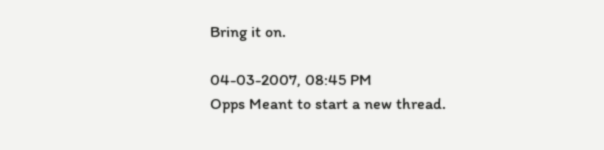Bring it on.

04-03-2007, 08:45 PM
Opps Meant to start a new thread.